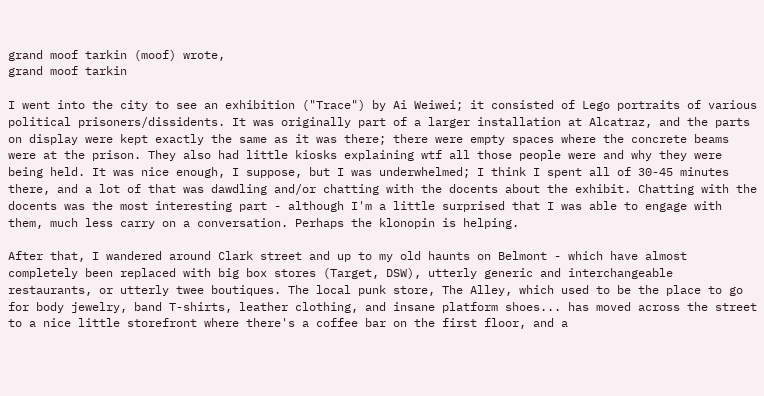grand moof tarkin (moof) wrote,
grand moof tarkin

I went into the city to see an exhibition ("Trace") by Ai Weiwei; it consisted of Lego portraits of various political prisoners/dissidents. It was originally part of a larger installation at Alcatraz, and the parts on display were kept exactly the same as it was there; there were empty spaces where the concrete beams were at the prison. They also had little kiosks explaining wtf all those people were and why they were being held. It was nice enough, I suppose, but I was underwhelmed; I think I spent all of 30-45 minutes there, and a lot of that was dawdling and/or chatting with the docents about the exhibit. Chatting with the docents was the most interesting part - although I'm a little surprised that I was able to engage with them, much less carry on a conversation. Perhaps the klonopin is helping.

After that, I wandered around Clark street and up to my old haunts on Belmont - which have almost completely been replaced with big box stores (Target, DSW), utterly generic and interchangeable restaurants, or utterly twee boutiques. The local punk store, The Alley, which used to be the place to go for body jewelry, band T-shirts, leather clothing, and insane platform shoes... has moved across the street to a nice little storefront where there's a coffee bar on the first floor, and a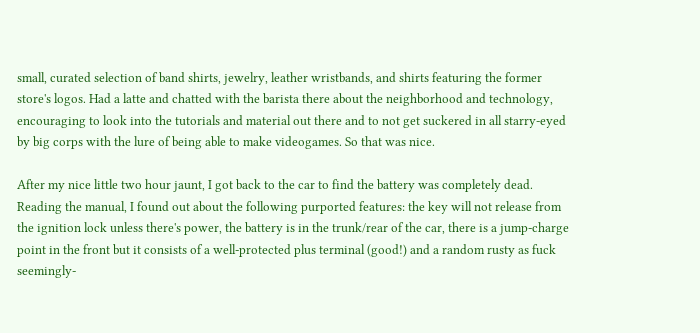small, curated selection of band shirts, jewelry, leather wristbands, and shirts featuring the former store's logos. Had a latte and chatted with the barista there about the neighborhood and technology, encouraging to look into the tutorials and material out there and to not get suckered in all starry-eyed by big corps with the lure of being able to make videogames. So that was nice.

After my nice little two hour jaunt, I got back to the car to find the battery was completely dead. Reading the manual, I found out about the following purported features: the key will not release from the ignition lock unless there's power, the battery is in the trunk/rear of the car, there is a jump-charge point in the front but it consists of a well-protected plus terminal (good!) and a random rusty as fuck seemingly-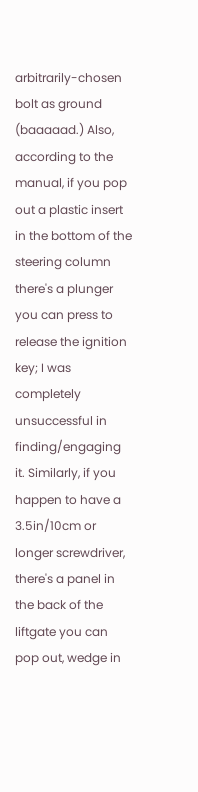arbitrarily-chosen bolt as ground (baaaaad.) Also, according to the manual, if you pop out a plastic insert in the bottom of the steering column there's a plunger you can press to release the ignition key; I was completely unsuccessful in finding/engaging it. Similarly, if you happen to have a 3.5in/10cm or longer screwdriver, there's a panel in the back of the liftgate you can pop out, wedge in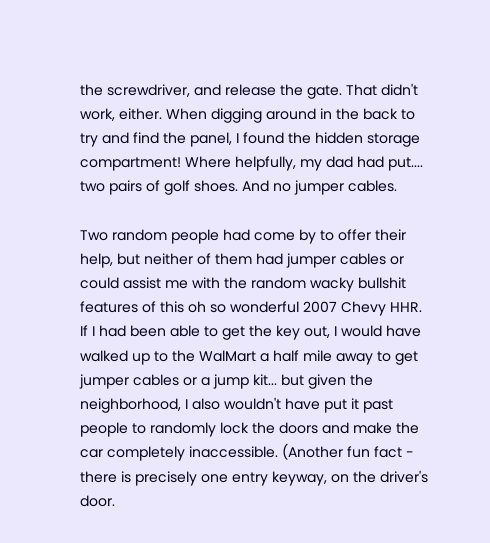the screwdriver, and release the gate. That didn't work, either. When digging around in the back to try and find the panel, I found the hidden storage compartment! Where helpfully, my dad had put.... two pairs of golf shoes. And no jumper cables.

Two random people had come by to offer their help, but neither of them had jumper cables or could assist me with the random wacky bullshit features of this oh so wonderful 2007 Chevy HHR. If I had been able to get the key out, I would have walked up to the WalMart a half mile away to get jumper cables or a jump kit... but given the neighborhood, I also wouldn't have put it past people to randomly lock the doors and make the car completely inaccessible. (Another fun fact - there is precisely one entry keyway, on the driver's door.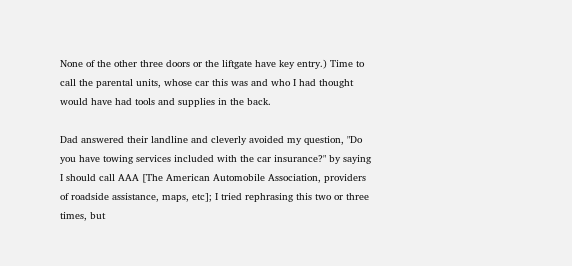None of the other three doors or the liftgate have key entry.) Time to call the parental units, whose car this was and who I had thought would have had tools and supplies in the back.

Dad answered their landline and cleverly avoided my question, "Do you have towing services included with the car insurance?" by saying I should call AAA [The American Automobile Association, providers of roadside assistance, maps, etc]; I tried rephrasing this two or three times, but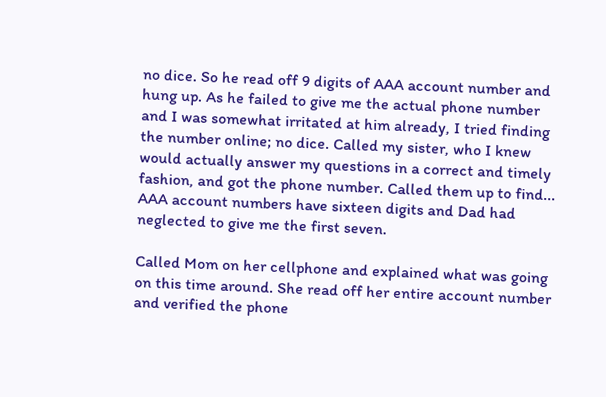no dice. So he read off 9 digits of AAA account number and hung up. As he failed to give me the actual phone number and I was somewhat irritated at him already, I tried finding the number online; no dice. Called my sister, who I knew would actually answer my questions in a correct and timely fashion, and got the phone number. Called them up to find... AAA account numbers have sixteen digits and Dad had neglected to give me the first seven.

Called Mom on her cellphone and explained what was going on this time around. She read off her entire account number and verified the phone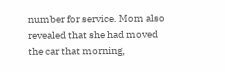number for service. Mom also revealed that she had moved the car that morning,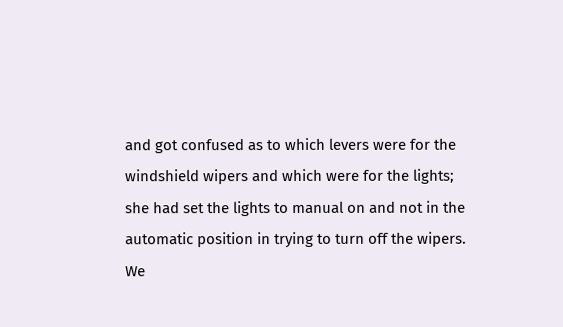and got confused as to which levers were for the windshield wipers and which were for the lights; she had set the lights to manual on and not in the automatic position in trying to turn off the wipers. We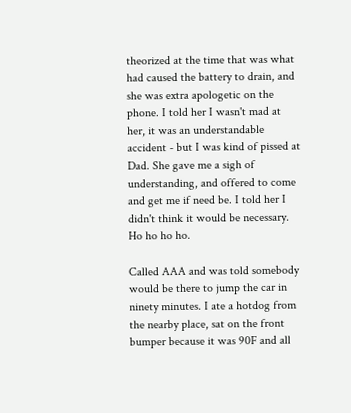theorized at the time that was what had caused the battery to drain, and she was extra apologetic on the phone. I told her I wasn't mad at her, it was an understandable accident - but I was kind of pissed at Dad. She gave me a sigh of understanding, and offered to come and get me if need be. I told her I didn't think it would be necessary. Ho ho ho ho.

Called AAA and was told somebody would be there to jump the car in ninety minutes. I ate a hotdog from the nearby place, sat on the front bumper because it was 90F and all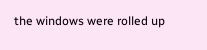the windows were rolled up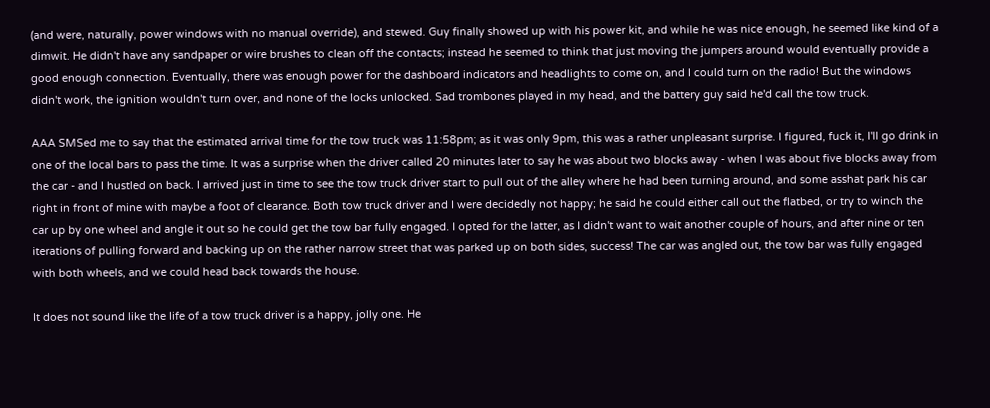(and were, naturally, power windows with no manual override), and stewed. Guy finally showed up with his power kit, and while he was nice enough, he seemed like kind of a dimwit. He didn't have any sandpaper or wire brushes to clean off the contacts; instead he seemed to think that just moving the jumpers around would eventually provide a good enough connection. Eventually, there was enough power for the dashboard indicators and headlights to come on, and I could turn on the radio! But the windows didn't work, the ignition wouldn't turn over, and none of the locks unlocked. Sad trombones played in my head, and the battery guy said he'd call the tow truck.

AAA SMSed me to say that the estimated arrival time for the tow truck was 11:58pm; as it was only 9pm, this was a rather unpleasant surprise. I figured, fuck it, I'll go drink in one of the local bars to pass the time. It was a surprise when the driver called 20 minutes later to say he was about two blocks away - when I was about five blocks away from the car - and I hustled on back. I arrived just in time to see the tow truck driver start to pull out of the alley where he had been turning around, and some asshat park his car right in front of mine with maybe a foot of clearance. Both tow truck driver and I were decidedly not happy; he said he could either call out the flatbed, or try to winch the car up by one wheel and angle it out so he could get the tow bar fully engaged. I opted for the latter, as I didn't want to wait another couple of hours, and after nine or ten iterations of pulling forward and backing up on the rather narrow street that was parked up on both sides, success! The car was angled out, the tow bar was fully engaged with both wheels, and we could head back towards the house.

It does not sound like the life of a tow truck driver is a happy, jolly one. He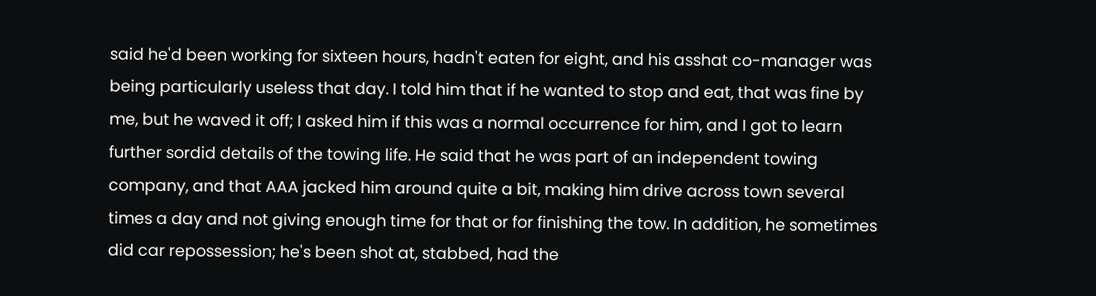said he'd been working for sixteen hours, hadn't eaten for eight, and his asshat co-manager was being particularly useless that day. I told him that if he wanted to stop and eat, that was fine by me, but he waved it off; I asked him if this was a normal occurrence for him, and I got to learn further sordid details of the towing life. He said that he was part of an independent towing company, and that AAA jacked him around quite a bit, making him drive across town several times a day and not giving enough time for that or for finishing the tow. In addition, he sometimes did car repossession; he's been shot at, stabbed, had the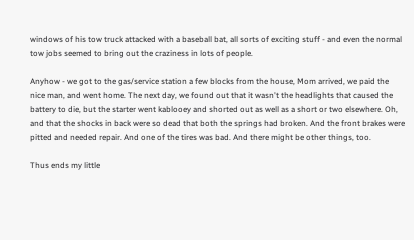windows of his tow truck attacked with a baseball bat, all sorts of exciting stuff - and even the normal tow jobs seemed to bring out the craziness in lots of people.

Anyhow - we got to the gas/service station a few blocks from the house, Mom arrived, we paid the nice man, and went home. The next day, we found out that it wasn't the headlights that caused the battery to die, but the starter went kablooey and shorted out as well as a short or two elsewhere. Oh, and that the shocks in back were so dead that both the springs had broken. And the front brakes were pitted and needed repair. And one of the tires was bad. And there might be other things, too.

Thus ends my little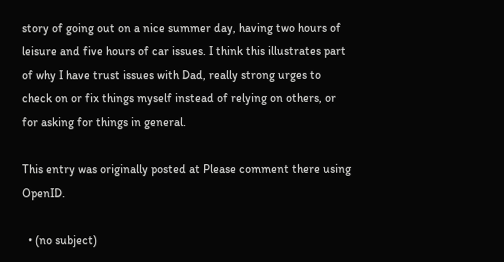story of going out on a nice summer day, having two hours of leisure and five hours of car issues. I think this illustrates part of why I have trust issues with Dad, really strong urges to check on or fix things myself instead of relying on others, or for asking for things in general.

This entry was originally posted at Please comment there using OpenID.

  • (no subject)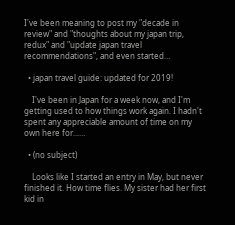I've been meaning to post my "decade in review" and "thoughts about my japan trip, redux" and "update japan travel recommendations", and even started…

  • japan travel guide: updated for 2019!

    I've been in Japan for a week now, and I'm getting used to how things work again. I hadn't spent any appreciable amount of time on my own here for...…

  • (no subject)

    Looks like I started an entry in May, but never finished it. How time flies. My sister had her first kid in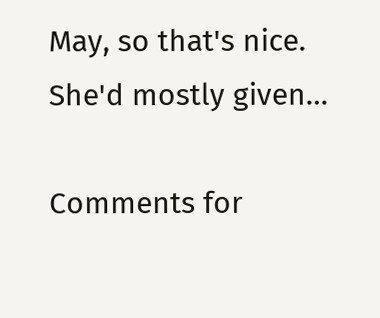May, so that's nice. She'd mostly given…

Comments for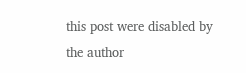this post were disabled by the author